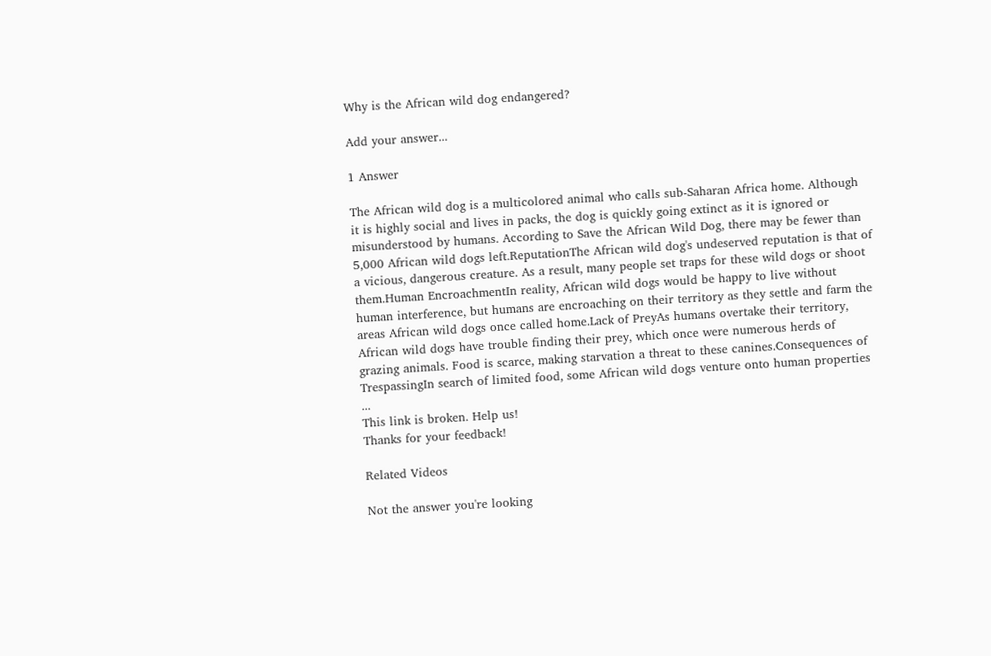Why is the African wild dog endangered?

Add your answer...

1 Answer

The African wild dog is a multicolored animal who calls sub-Saharan Africa home. Although it is highly social and lives in packs, the dog is quickly going extinct as it is ignored or misunderstood by humans. According to Save the African Wild Dog, there may be fewer than 5,000 African wild dogs left.ReputationThe African wild dog's undeserved reputation is that of a vicious, dangerous creature. As a result, many people set traps for these wild dogs or shoot them.Human EncroachmentIn reality, African wild dogs would be happy to live without human interference, but humans are encroaching on their territory as they settle and farm the areas African wild dogs once called home.Lack of PreyAs humans overtake their territory, African wild dogs have trouble finding their prey, which once were numerous herds of grazing animals. Food is scarce, making starvation a threat to these canines.Consequences of TrespassingIn search of limited food, some African wild dogs venture onto human properties ...
This link is broken. Help us!
Thanks for your feedback!

Related Videos

Not the answer you're looking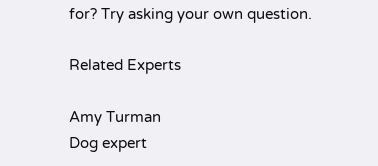for? Try asking your own question.

Related Experts

Amy Turman
Dog expert